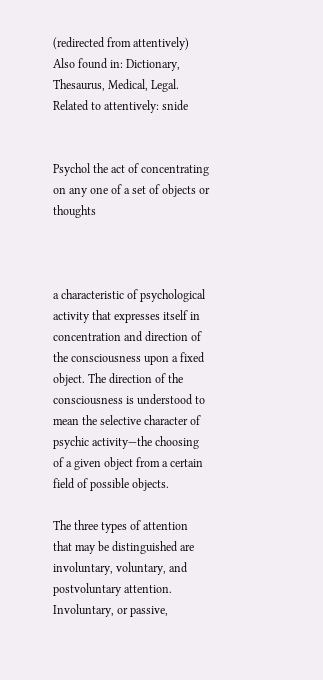(redirected from attentively)
Also found in: Dictionary, Thesaurus, Medical, Legal.
Related to attentively: snide


Psychol the act of concentrating on any one of a set of objects or thoughts



a characteristic of psychological activity that expresses itself in concentration and direction of the consciousness upon a fixed object. The direction of the consciousness is understood to mean the selective character of psychic activity—the choosing of a given object from a certain field of possible objects.

The three types of attention that may be distinguished are involuntary, voluntary, and postvoluntary attention. Involuntary, or passive,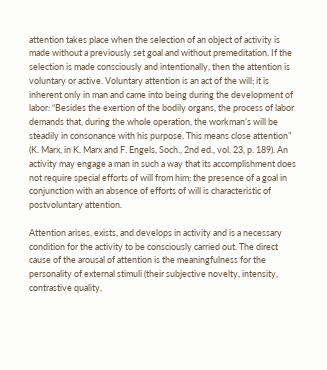attention takes place when the selection of an object of activity is made without a previously set goal and without premeditation. If the selection is made consciously and intentionally, then the attention is voluntary or active. Voluntary attention is an act of the will; it is inherent only in man and came into being during the development of labor: “Besides the exertion of the bodily organs, the process of labor demands that, during the whole operation, the workman’s will be steadily in consonance with his purpose. This means close attention” (K. Marx, in K. Marx and F. Engels, Soch., 2nd ed., vol. 23, p. 189). An activity may engage a man in such a way that its accomplishment does not require special efforts of will from him; the presence of a goal in conjunction with an absence of efforts of will is characteristic of postvoluntary attention.

Attention arises, exists, and develops in activity and is a necessary condition for the activity to be consciously carried out. The direct cause of the arousal of attention is the meaningfulness for the personality of external stimuli (their subjective novelty, intensity, contrastive quality,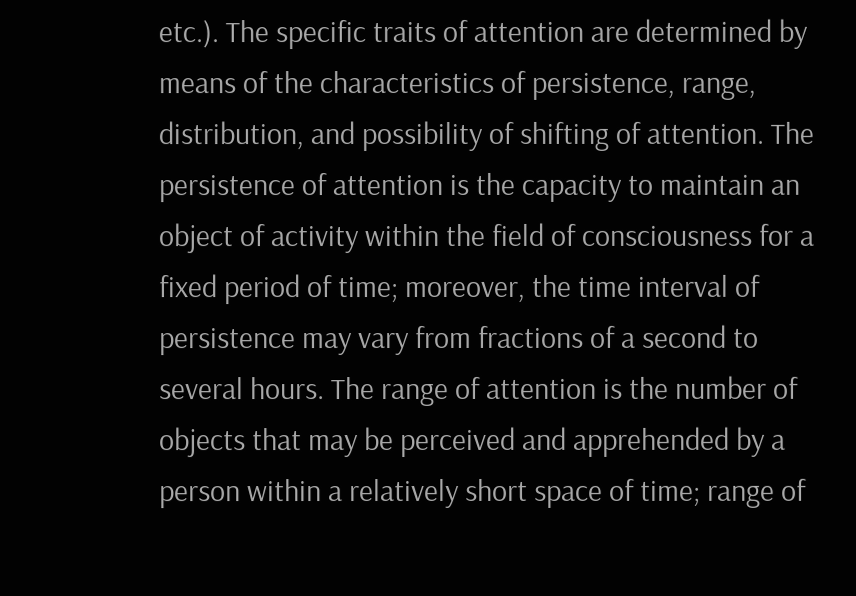etc.). The specific traits of attention are determined by means of the characteristics of persistence, range, distribution, and possibility of shifting of attention. The persistence of attention is the capacity to maintain an object of activity within the field of consciousness for a fixed period of time; moreover, the time interval of persistence may vary from fractions of a second to several hours. The range of attention is the number of objects that may be perceived and apprehended by a person within a relatively short space of time; range of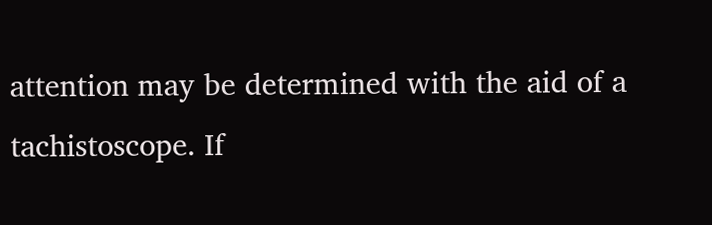attention may be determined with the aid of a tachistoscope. If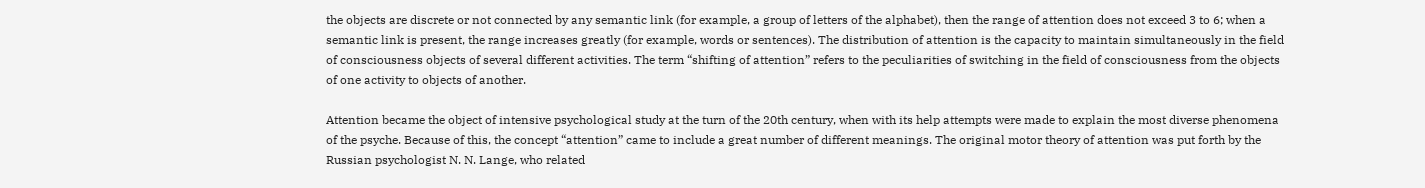the objects are discrete or not connected by any semantic link (for example, a group of letters of the alphabet), then the range of attention does not exceed 3 to 6; when a semantic link is present, the range increases greatly (for example, words or sentences). The distribution of attention is the capacity to maintain simultaneously in the field of consciousness objects of several different activities. The term “shifting of attention” refers to the peculiarities of switching in the field of consciousness from the objects of one activity to objects of another.

Attention became the object of intensive psychological study at the turn of the 20th century, when with its help attempts were made to explain the most diverse phenomena of the psyche. Because of this, the concept “attention” came to include a great number of different meanings. The original motor theory of attention was put forth by the Russian psychologist N. N. Lange, who related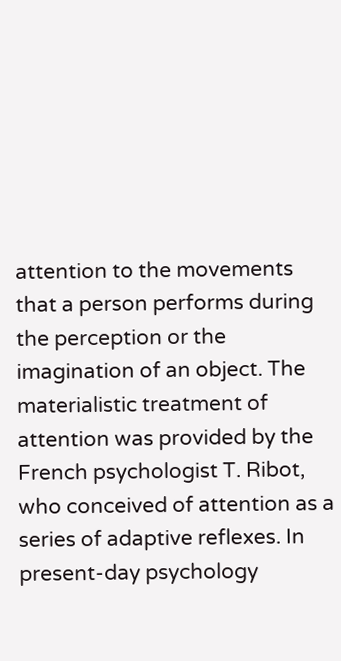attention to the movements that a person performs during the perception or the imagination of an object. The materialistic treatment of attention was provided by the French psychologist T. Ribot, who conceived of attention as a series of adaptive reflexes. In present-day psychology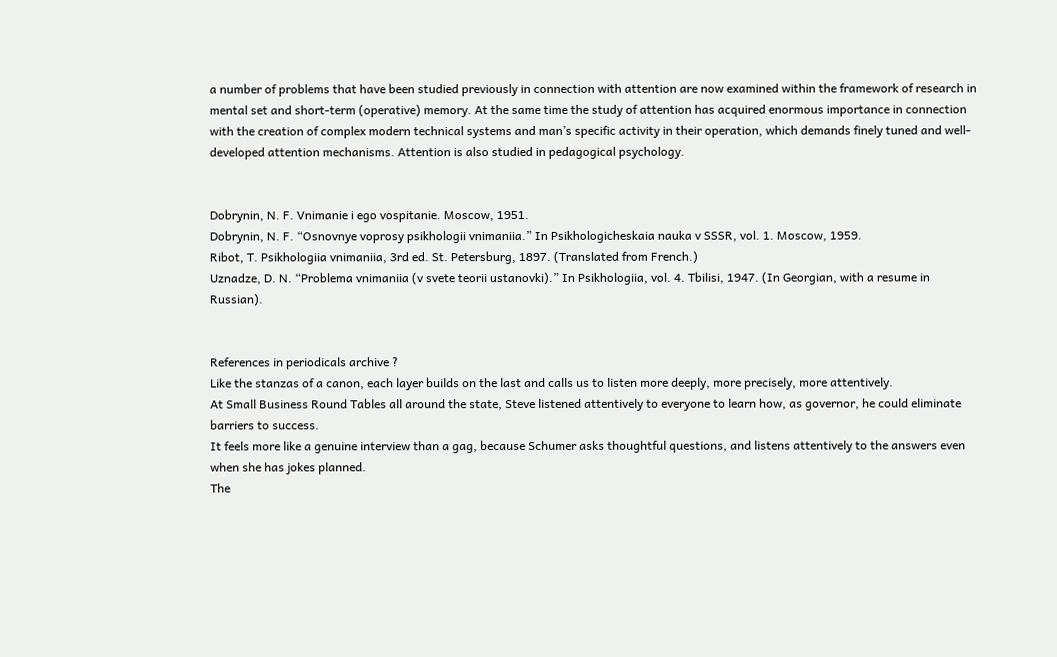a number of problems that have been studied previously in connection with attention are now examined within the framework of research in mental set and short-term (operative) memory. At the same time the study of attention has acquired enormous importance in connection with the creation of complex modern technical systems and man’s specific activity in their operation, which demands finely tuned and well-developed attention mechanisms. Attention is also studied in pedagogical psychology.


Dobrynin, N. F. Vnimanie i ego vospitanie. Moscow, 1951.
Dobrynin, N. F. “Osnovnye voprosy psikhologii vnimaniia.” In Psikhologicheskaia nauka v SSSR, vol. 1. Moscow, 1959.
Ribot, T. Psikhologiia vnimaniia, 3rd ed. St. Petersburg, 1897. (Translated from French.)
Uznadze, D. N. “Problema vnimaniia (v svete teorii ustanovki).” In Psikhologiia, vol. 4. Tbilisi, 1947. (In Georgian, with a resume in Russian).


References in periodicals archive ?
Like the stanzas of a canon, each layer builds on the last and calls us to listen more deeply, more precisely, more attentively.
At Small Business Round Tables all around the state, Steve listened attentively to everyone to learn how, as governor, he could eliminate barriers to success.
It feels more like a genuine interview than a gag, because Schumer asks thoughtful questions, and listens attentively to the answers even when she has jokes planned.
The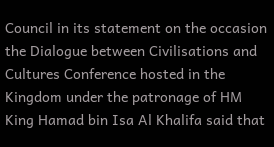Council in its statement on the occasion the Dialogue between Civilisations and Cultures Conference hosted in the Kingdom under the patronage of HM King Hamad bin Isa Al Khalifa said that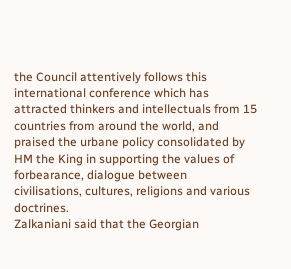the Council attentively follows this international conference which has attracted thinkers and intellectuals from 15 countries from around the world, and praised the urbane policy consolidated by HM the King in supporting the values of forbearance, dialogue between civilisations, cultures, religions and various doctrines.
Zalkaniani said that the Georgian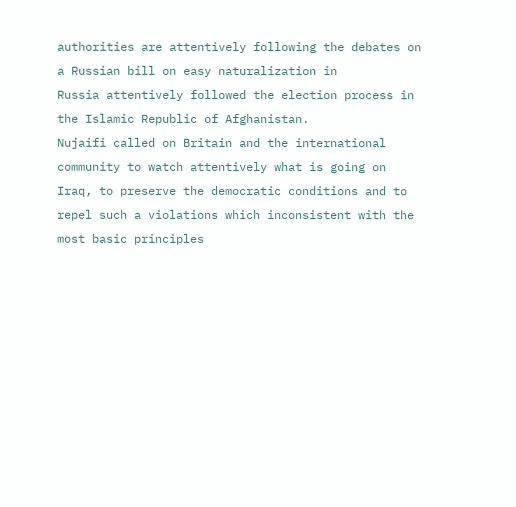authorities are attentively following the debates on a Russian bill on easy naturalization in
Russia attentively followed the election process in the Islamic Republic of Afghanistan.
Nujaifi called on Britain and the international community to watch attentively what is going on Iraq, to preserve the democratic conditions and to repel such a violations which inconsistent with the most basic principles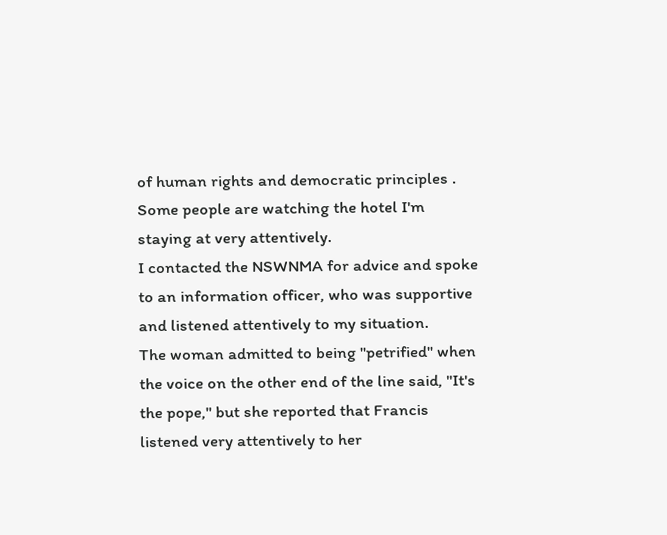of human rights and democratic principles .
Some people are watching the hotel I'm staying at very attentively.
I contacted the NSWNMA for advice and spoke to an information officer, who was supportive and listened attentively to my situation.
The woman admitted to being "petrified" when the voice on the other end of the line said, "It's the pope," but she reported that Francis listened very attentively to her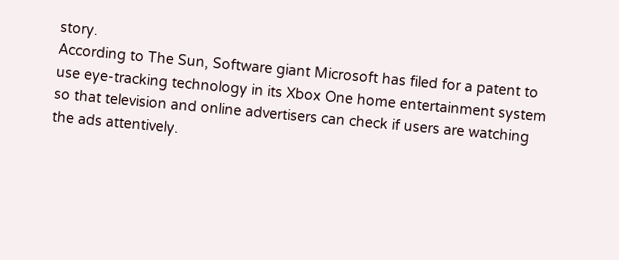story.
According to The Sun, Software giant Microsoft has filed for a patent to use eye-tracking technology in its Xbox One home entertainment system so that television and online advertisers can check if users are watching the ads attentively.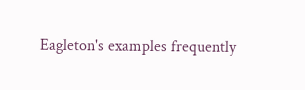Eagleton's examples frequently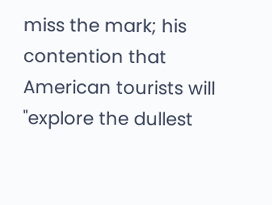miss the mark; his contention that American tourists will "explore the dullest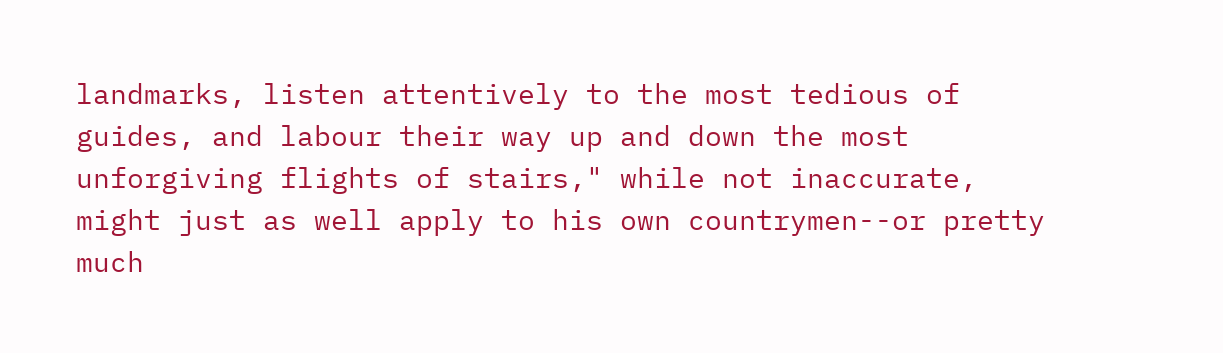landmarks, listen attentively to the most tedious of guides, and labour their way up and down the most unforgiving flights of stairs," while not inaccurate, might just as well apply to his own countrymen--or pretty much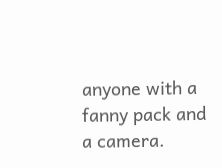anyone with a fanny pack and a camera.